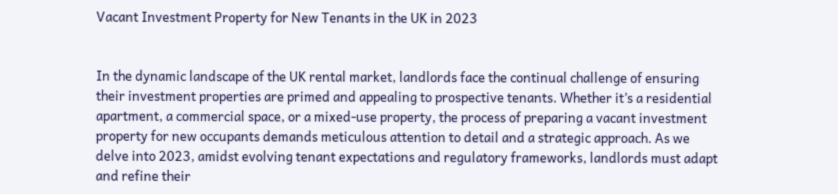Vacant Investment Property for New Tenants in the UK in 2023


In the dynamic landscape of the UK rental market, landlords face the continual challenge of ensuring their investment properties are primed and appealing to prospective tenants. Whether it’s a residential apartment, a commercial space, or a mixed-use property, the process of preparing a vacant investment property for new occupants demands meticulous attention to detail and a strategic approach. As we delve into 2023, amidst evolving tenant expectations and regulatory frameworks, landlords must adapt and refine their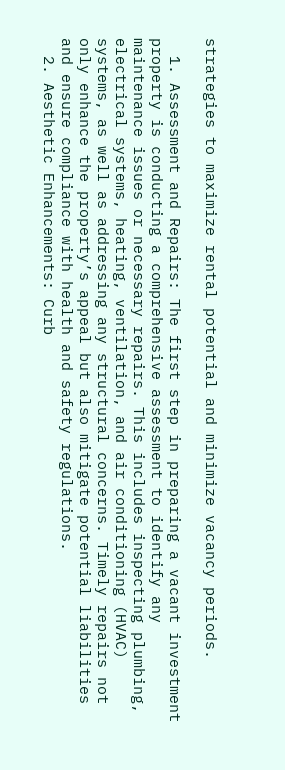strategies to maximize rental potential and minimize vacancy periods.

  1. Assessment and Repairs: The first step in preparing a vacant investment property is conducting a comprehensive assessment to identify any maintenance issues or necessary repairs. This includes inspecting plumbing, electrical systems, heating, ventilation, and air conditioning (HVAC) systems, as well as addressing any structural concerns. Timely repairs not only enhance the property’s appeal but also mitigate potential liabilities and ensure compliance with health and safety regulations.
  2. Aesthetic Enhancements: Curb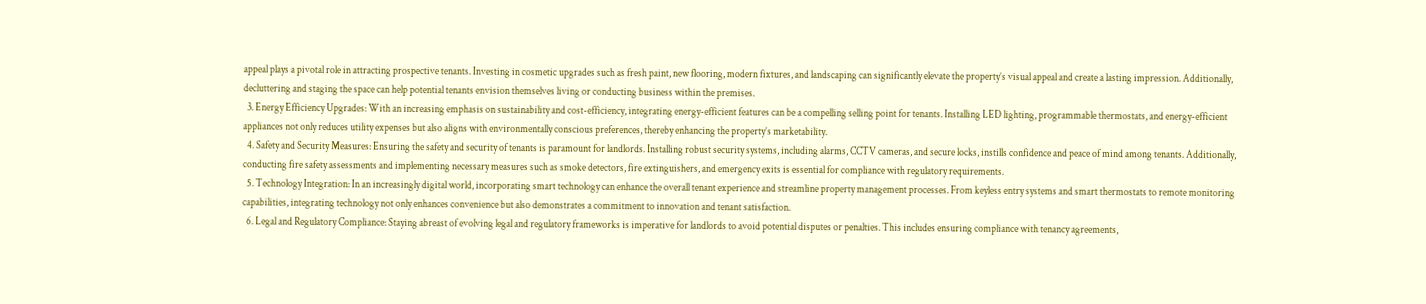appeal plays a pivotal role in attracting prospective tenants. Investing in cosmetic upgrades such as fresh paint, new flooring, modern fixtures, and landscaping can significantly elevate the property’s visual appeal and create a lasting impression. Additionally, decluttering and staging the space can help potential tenants envision themselves living or conducting business within the premises.
  3. Energy Efficiency Upgrades: With an increasing emphasis on sustainability and cost-efficiency, integrating energy-efficient features can be a compelling selling point for tenants. Installing LED lighting, programmable thermostats, and energy-efficient appliances not only reduces utility expenses but also aligns with environmentally conscious preferences, thereby enhancing the property’s marketability.
  4. Safety and Security Measures: Ensuring the safety and security of tenants is paramount for landlords. Installing robust security systems, including alarms, CCTV cameras, and secure locks, instills confidence and peace of mind among tenants. Additionally, conducting fire safety assessments and implementing necessary measures such as smoke detectors, fire extinguishers, and emergency exits is essential for compliance with regulatory requirements.
  5. Technology Integration: In an increasingly digital world, incorporating smart technology can enhance the overall tenant experience and streamline property management processes. From keyless entry systems and smart thermostats to remote monitoring capabilities, integrating technology not only enhances convenience but also demonstrates a commitment to innovation and tenant satisfaction.
  6. Legal and Regulatory Compliance: Staying abreast of evolving legal and regulatory frameworks is imperative for landlords to avoid potential disputes or penalties. This includes ensuring compliance with tenancy agreements,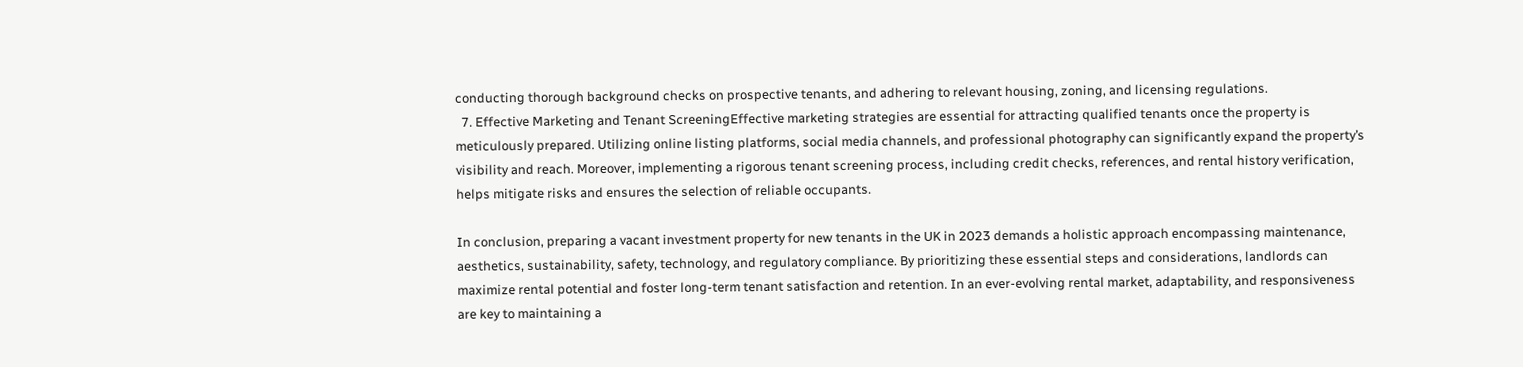conducting thorough background checks on prospective tenants, and adhering to relevant housing, zoning, and licensing regulations.
  7. Effective Marketing and Tenant ScreeningEffective marketing strategies are essential for attracting qualified tenants once the property is meticulously prepared. Utilizing online listing platforms, social media channels, and professional photography can significantly expand the property’s visibility and reach. Moreover, implementing a rigorous tenant screening process, including credit checks, references, and rental history verification, helps mitigate risks and ensures the selection of reliable occupants.

In conclusion, preparing a vacant investment property for new tenants in the UK in 2023 demands a holistic approach encompassing maintenance, aesthetics, sustainability, safety, technology, and regulatory compliance. By prioritizing these essential steps and considerations, landlords can maximize rental potential and foster long-term tenant satisfaction and retention. In an ever-evolving rental market, adaptability, and responsiveness are key to maintaining a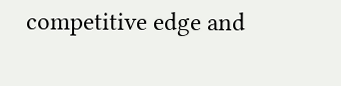competitive edge and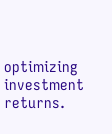optimizing investment returns.